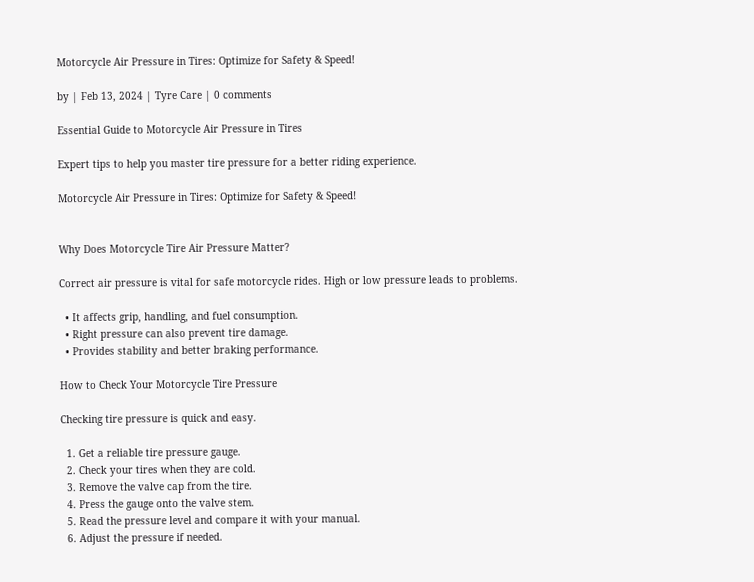Motorcycle Air Pressure in Tires: Optimize for Safety & Speed!

by | Feb 13, 2024 | Tyre Care | 0 comments

Essential Guide to Motorcycle Air Pressure in Tires

Expert tips to help you master tire pressure for a better riding experience.

Motorcycle Air Pressure in Tires: Optimize for Safety & Speed!


Why Does Motorcycle Tire Air Pressure Matter?

Correct air pressure is vital for safe motorcycle rides. High or low pressure leads to problems.

  • It affects grip, handling, and fuel consumption.
  • Right pressure can also prevent tire damage.
  • Provides stability and better braking performance.

How to Check Your Motorcycle Tire Pressure

Checking tire pressure is quick and easy.

  1. Get a reliable tire pressure gauge.
  2. Check your tires when they are cold.
  3. Remove the valve cap from the tire.
  4. Press the gauge onto the valve stem.
  5. Read the pressure level and compare it with your manual.
  6. Adjust the pressure if needed.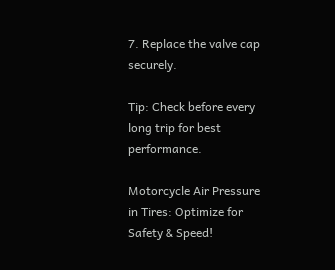7. Replace the valve cap securely.

Tip: Check before every long trip for best performance.

Motorcycle Air Pressure in Tires: Optimize for Safety & Speed!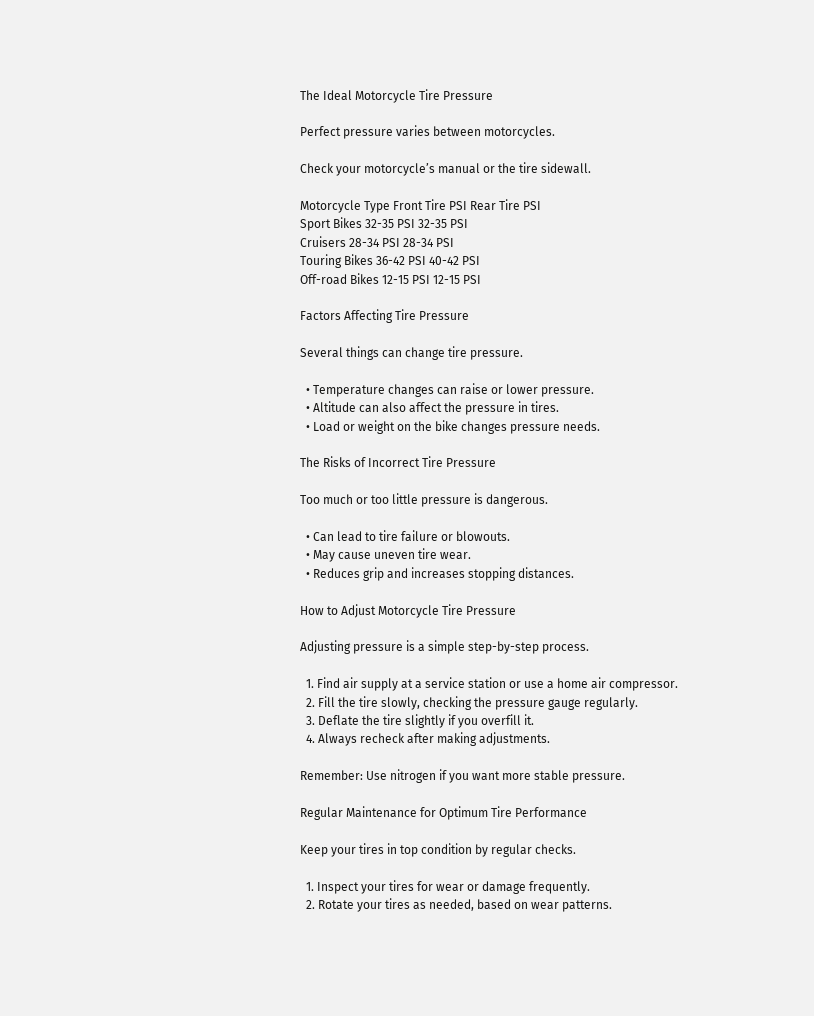The Ideal Motorcycle Tire Pressure

Perfect pressure varies between motorcycles.

Check your motorcycle’s manual or the tire sidewall.

Motorcycle Type Front Tire PSI Rear Tire PSI
Sport Bikes 32-35 PSI 32-35 PSI
Cruisers 28-34 PSI 28-34 PSI
Touring Bikes 36-42 PSI 40-42 PSI
Off-road Bikes 12-15 PSI 12-15 PSI

Factors Affecting Tire Pressure

Several things can change tire pressure.

  • Temperature changes can raise or lower pressure.
  • Altitude can also affect the pressure in tires.
  • Load or weight on the bike changes pressure needs.

The Risks of Incorrect Tire Pressure

Too much or too little pressure is dangerous.

  • Can lead to tire failure or blowouts.
  • May cause uneven tire wear.
  • Reduces grip and increases stopping distances.

How to Adjust Motorcycle Tire Pressure

Adjusting pressure is a simple step-by-step process.

  1. Find air supply at a service station or use a home air compressor.
  2. Fill the tire slowly, checking the pressure gauge regularly.
  3. Deflate the tire slightly if you overfill it.
  4. Always recheck after making adjustments.

Remember: Use nitrogen if you want more stable pressure.

Regular Maintenance for Optimum Tire Performance

Keep your tires in top condition by regular checks.

  1. Inspect your tires for wear or damage frequently.
  2. Rotate your tires as needed, based on wear patterns.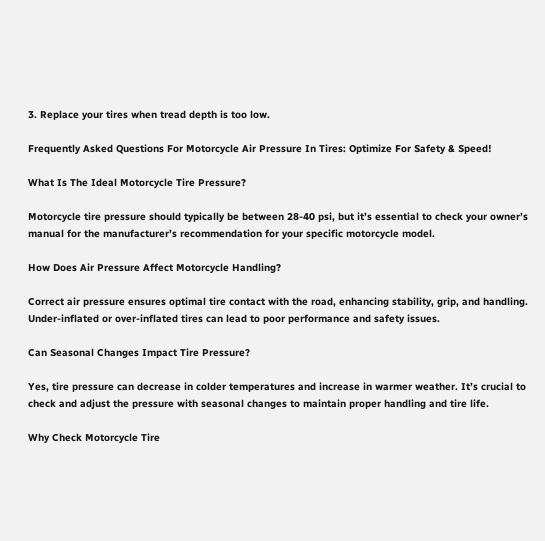3. Replace your tires when tread depth is too low.

Frequently Asked Questions For Motorcycle Air Pressure In Tires: Optimize For Safety & Speed!

What Is The Ideal Motorcycle Tire Pressure?

Motorcycle tire pressure should typically be between 28-40 psi, but it’s essential to check your owner’s manual for the manufacturer’s recommendation for your specific motorcycle model.

How Does Air Pressure Affect Motorcycle Handling?

Correct air pressure ensures optimal tire contact with the road, enhancing stability, grip, and handling. Under-inflated or over-inflated tires can lead to poor performance and safety issues.

Can Seasonal Changes Impact Tire Pressure?

Yes, tire pressure can decrease in colder temperatures and increase in warmer weather. It’s crucial to check and adjust the pressure with seasonal changes to maintain proper handling and tire life.

Why Check Motorcycle Tire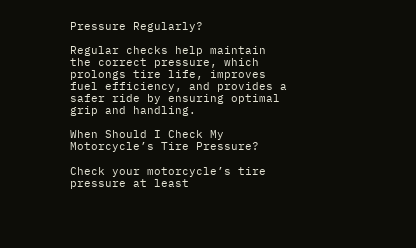Pressure Regularly?

Regular checks help maintain the correct pressure, which prolongs tire life, improves fuel efficiency, and provides a safer ride by ensuring optimal grip and handling.

When Should I Check My Motorcycle’s Tire Pressure?

Check your motorcycle’s tire pressure at least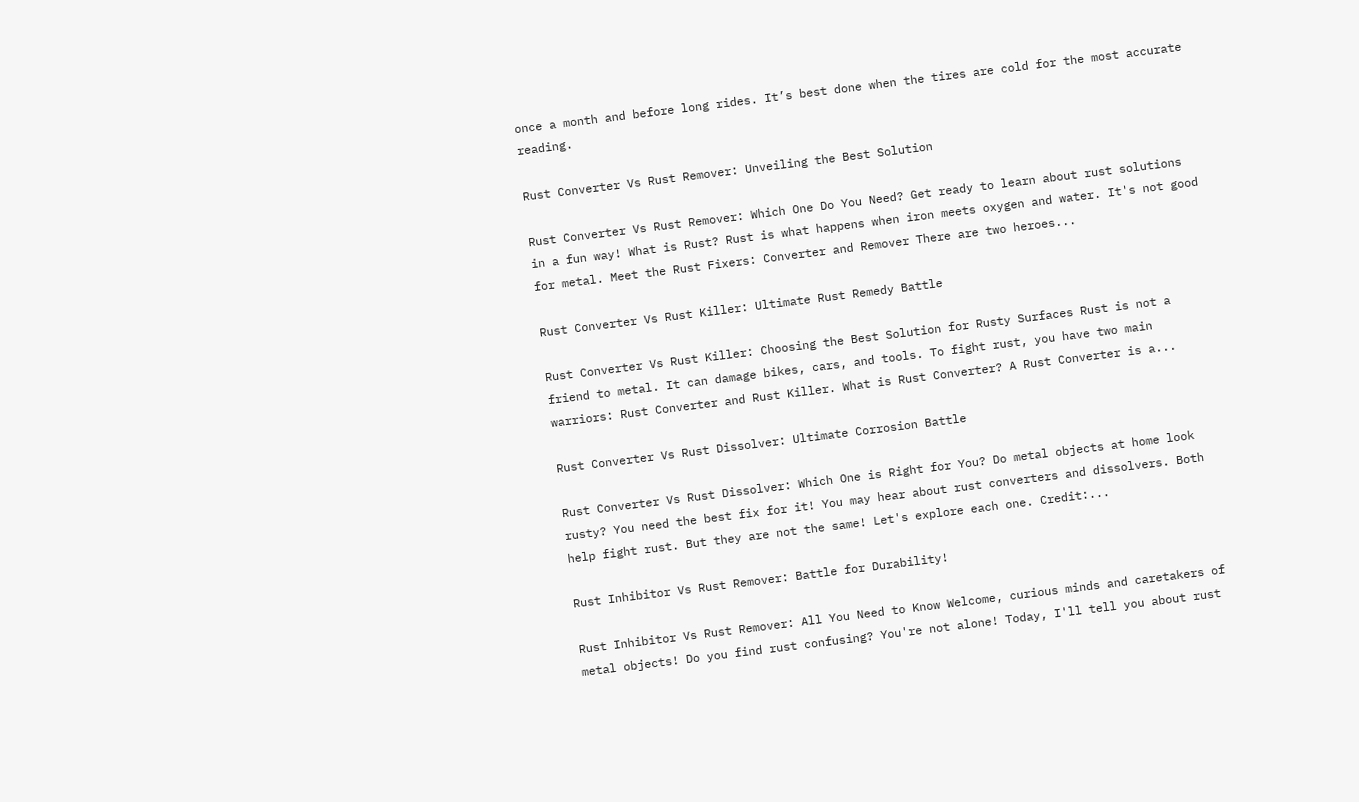once a month and before long rides. It’s best done when the tires are cold for the most accurate reading.

Rust Converter Vs Rust Remover: Unveiling the Best Solution

Rust Converter Vs Rust Remover: Which One Do You Need? Get ready to learn about rust solutions in a fun way! What is Rust? Rust is what happens when iron meets oxygen and water. It's not good for metal. Meet the Rust Fixers: Converter and Remover There are two heroes...

Rust Converter Vs Rust Killer: Ultimate Rust Remedy Battle

Rust Converter Vs Rust Killer: Choosing the Best Solution for Rusty Surfaces Rust is not a friend to metal. It can damage bikes, cars, and tools. To fight rust, you have two main warriors: Rust Converter and Rust Killer. What is Rust Converter? A Rust Converter is a...

Rust Converter Vs Rust Dissolver: Ultimate Corrosion Battle

Rust Converter Vs Rust Dissolver: Which One is Right for You? Do metal objects at home look rusty? You need the best fix for it! You may hear about rust converters and dissolvers. Both help fight rust. But they are not the same! Let's explore each one. Credit:...

Rust Inhibitor Vs Rust Remover: Battle for Durability!

Rust Inhibitor Vs Rust Remover: All You Need to Know Welcome, curious minds and caretakers of metal objects! Do you find rust confusing? You're not alone! Today, I'll tell you about rust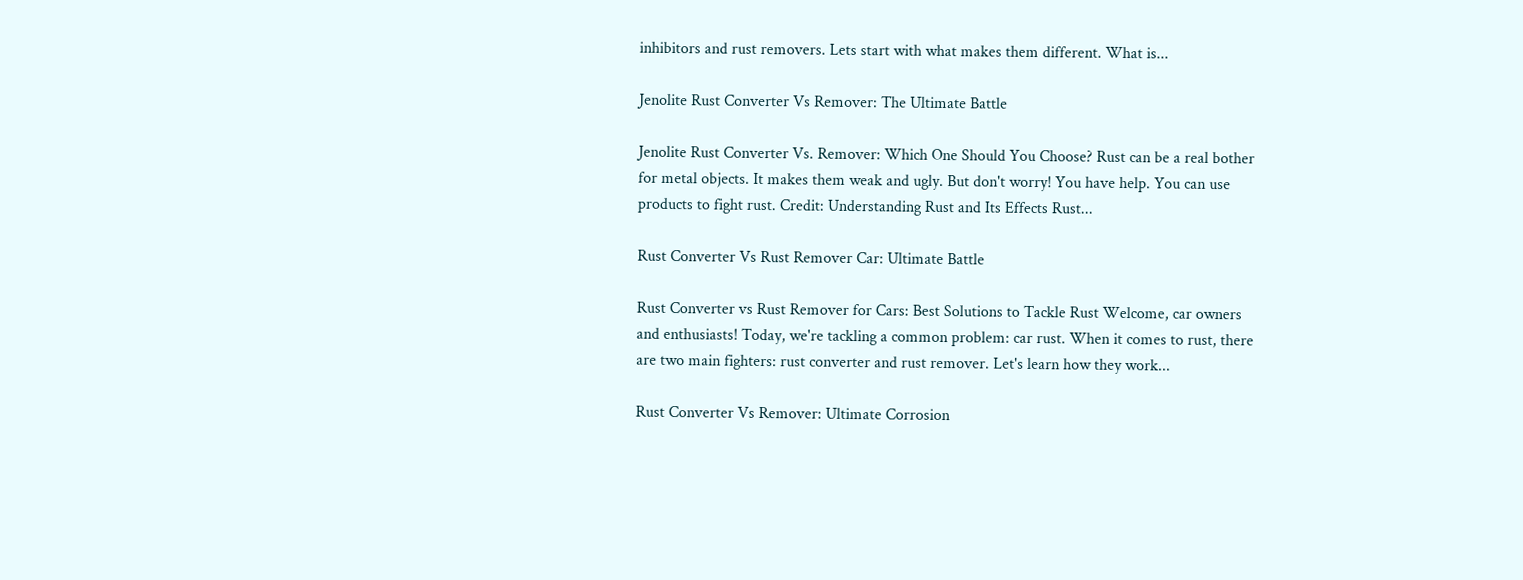inhibitors and rust removers. Lets start with what makes them different. What is...

Jenolite Rust Converter Vs Remover: The Ultimate Battle

Jenolite Rust Converter Vs. Remover: Which One Should You Choose? Rust can be a real bother for metal objects. It makes them weak and ugly. But don't worry! You have help. You can use products to fight rust. Credit: Understanding Rust and Its Effects Rust...

Rust Converter Vs Rust Remover Car: Ultimate Battle

Rust Converter vs Rust Remover for Cars: Best Solutions to Tackle Rust Welcome, car owners and enthusiasts! Today, we're tackling a common problem: car rust. When it comes to rust, there are two main fighters: rust converter and rust remover. Let's learn how they work...

Rust Converter Vs Remover: Ultimate Corrosion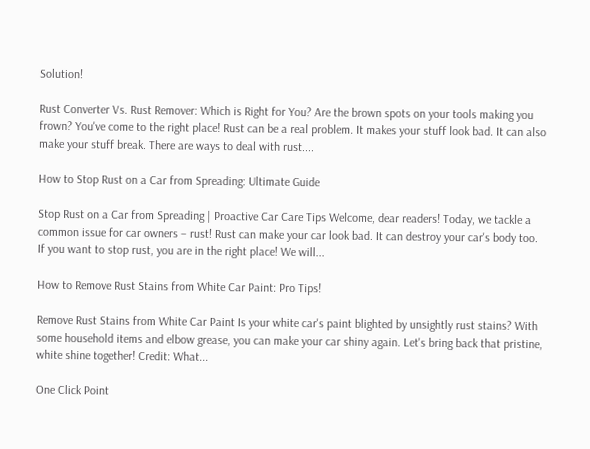Solution!

Rust Converter Vs. Rust Remover: Which is Right for You? Are the brown spots on your tools making you frown? You've come to the right place! Rust can be a real problem. It makes your stuff look bad. It can also make your stuff break. There are ways to deal with rust....

How to Stop Rust on a Car from Spreading: Ultimate Guide

Stop Rust on a Car from Spreading | Proactive Car Care Tips Welcome, dear readers! Today, we tackle a common issue for car owners – rust! Rust can make your car look bad. It can destroy your car's body too. If you want to stop rust, you are in the right place! We will...

How to Remove Rust Stains from White Car Paint: Pro Tips!

Remove Rust Stains from White Car Paint Is your white car's paint blighted by unsightly rust stains? With some household items and elbow grease, you can make your car shiny again. Let's bring back that pristine, white shine together! Credit: What...

One Click Point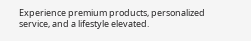Experience premium products, personalized service, and a lifestyle elevated.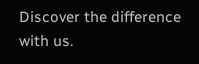Discover the difference with us.